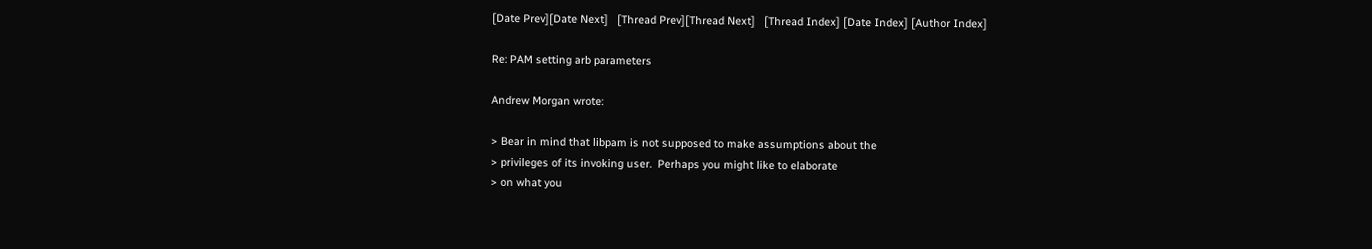[Date Prev][Date Next]   [Thread Prev][Thread Next]   [Thread Index] [Date Index] [Author Index]

Re: PAM setting arb parameters

Andrew Morgan wrote:

> Bear in mind that libpam is not supposed to make assumptions about the
> privileges of its invoking user.  Perhaps you might like to elaborate
> on what you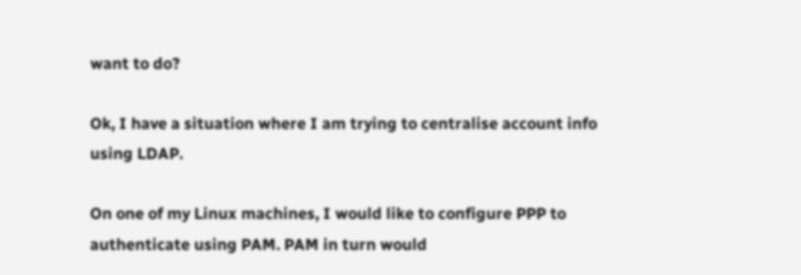want to do?

Ok, I have a situation where I am trying to centralise account info
using LDAP.

On one of my Linux machines, I would like to configure PPP to
authenticate using PAM. PAM in turn would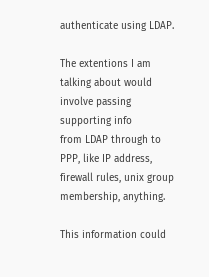authenticate using LDAP.

The extentions I am talking about would involve passing supporting info
from LDAP through to PPP, like IP address, firewall rules, unix group
membership, anything.

This information could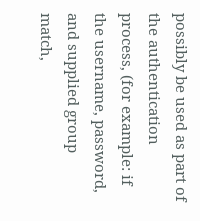possibly be used as part of the authentication
process, (for example: if the username, password, and supplied group
match,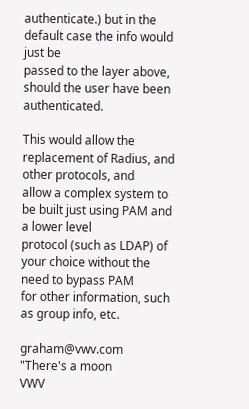authenticate.) but in the default case the info would just be
passed to the layer above, should the user have been authenticated.

This would allow the replacement of Radius, and other protocols, and
allow a complex system to be built just using PAM and a lower level
protocol (such as LDAP) of your choice without the need to bypass PAM
for other information, such as group info, etc.

graham@vwv.com          "There's a moon
VWV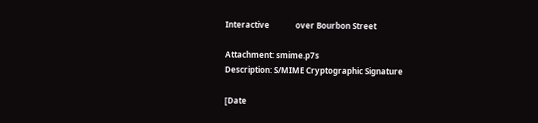Interactive             over Bourbon Street

Attachment: smime.p7s
Description: S/MIME Cryptographic Signature

[Date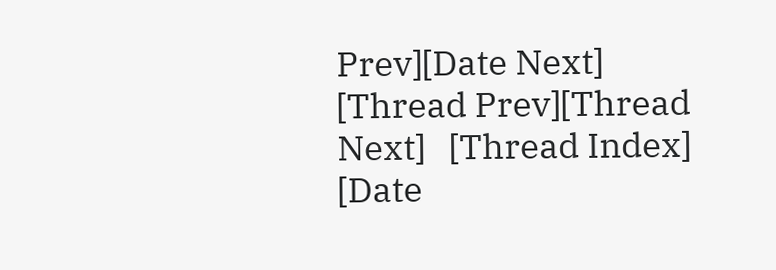Prev][Date Next]   [Thread Prev][Thread Next]   [Thread Index] [Date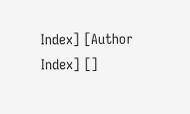Index] [Author Index] []